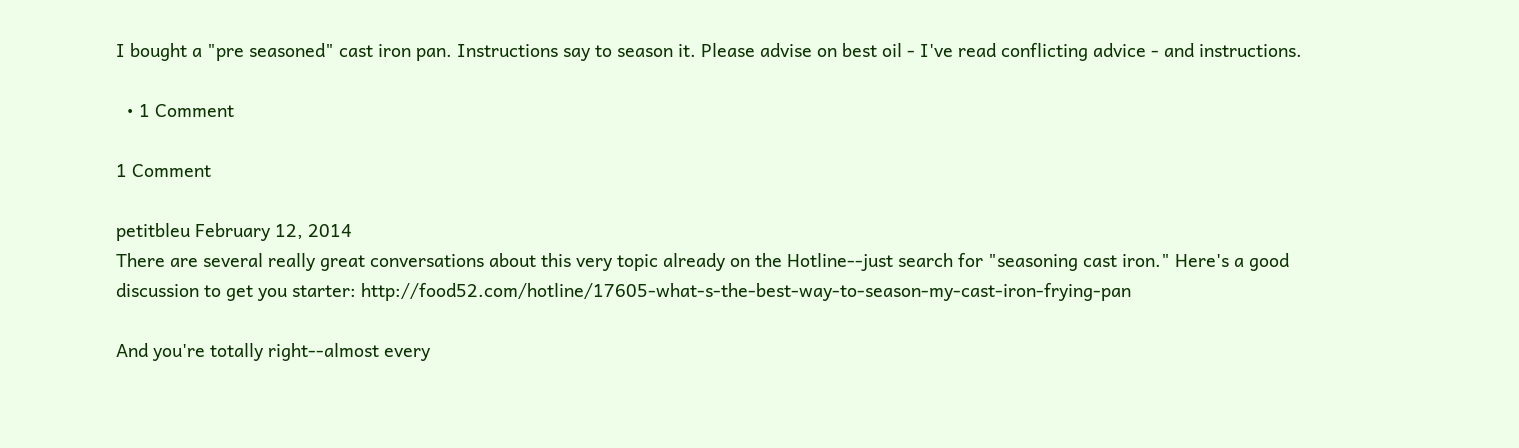I bought a "pre seasoned" cast iron pan. Instructions say to season it. Please advise on best oil - I've read conflicting advice - and instructions.

  • 1 Comment

1 Comment

petitbleu February 12, 2014
There are several really great conversations about this very topic already on the Hotline--just search for "seasoning cast iron." Here's a good discussion to get you starter: http://food52.com/hotline/17605-what-s-the-best-way-to-season-my-cast-iron-frying-pan

And you're totally right--almost every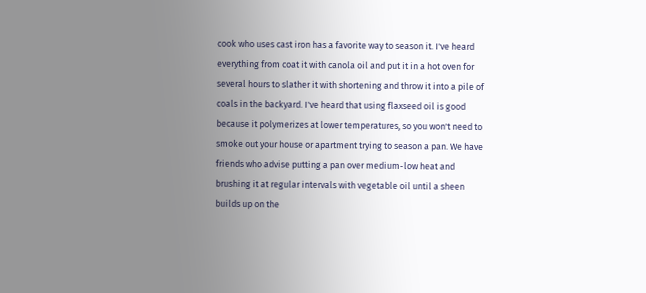cook who uses cast iron has a favorite way to season it. I've heard everything from coat it with canola oil and put it in a hot oven for several hours to slather it with shortening and throw it into a pile of coals in the backyard. I've heard that using flaxseed oil is good because it polymerizes at lower temperatures, so you won't need to smoke out your house or apartment trying to season a pan. We have friends who advise putting a pan over medium-low heat and brushing it at regular intervals with vegetable oil until a sheen builds up on the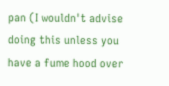pan (I wouldn't advise doing this unless you have a fume hood over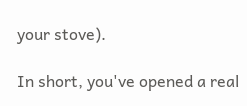your stove).

In short, you've opened a real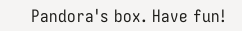Pandora's box. Have fun!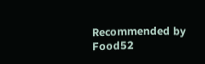Recommended by Food52